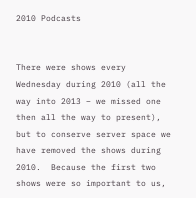2010 Podcasts


There were shows every Wednesday during 2010 (all the way into 2013 – we missed one then all the way to present), but to conserve server space we have removed the shows during 2010.  Because the first two shows were so important to us,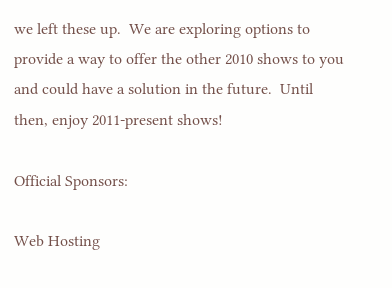we left these up.  We are exploring options to provide a way to offer the other 2010 shows to you and could have a solution in the future.  Until then, enjoy 2011-present shows!

Official Sponsors:

Web Hosting